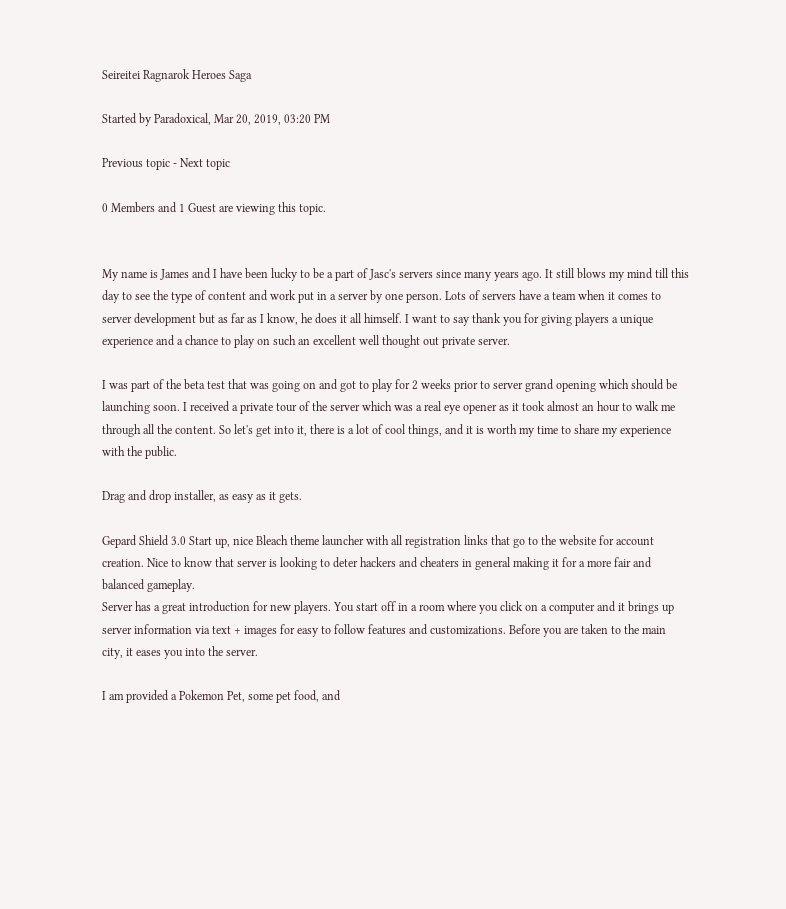Seireitei Ragnarok Heroes Saga

Started by Paradoxical, Mar 20, 2019, 03:20 PM

Previous topic - Next topic

0 Members and 1 Guest are viewing this topic.


My name is James and I have been lucky to be a part of Jasc's servers since many years ago. It still blows my mind till this day to see the type of content and work put in a server by one person. Lots of servers have a team when it comes to server development but as far as I know, he does it all himself. I want to say thank you for giving players a unique experience and a chance to play on such an excellent well thought out private server.

I was part of the beta test that was going on and got to play for 2 weeks prior to server grand opening which should be launching soon. I received a private tour of the server which was a real eye opener as it took almost an hour to walk me through all the content. So let's get into it, there is a lot of cool things, and it is worth my time to share my experience with the public.

Drag and drop installer, as easy as it gets.

Gepard Shield 3.0 Start up, nice Bleach theme launcher with all registration links that go to the website for account creation. Nice to know that server is looking to deter hackers and cheaters in general making it for a more fair and balanced gameplay.
Server has a great introduction for new players. You start off in a room where you click on a computer and it brings up server information via text + images for easy to follow features and customizations. Before you are taken to the main city, it eases you into the server.

I am provided a Pokemon Pet, some pet food, and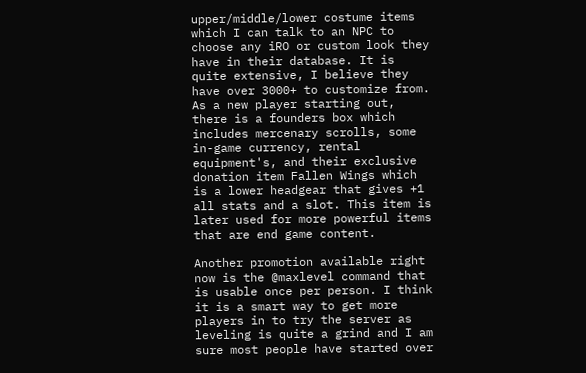upper/middle/lower costume items which I can talk to an NPC to choose any iRO or custom look they have in their database. It is quite extensive, I believe they have over 3000+ to customize from.
As a new player starting out, there is a founders box which includes mercenary scrolls, some in-game currency, rental equipment's, and their exclusive donation item Fallen Wings which is a lower headgear that gives +1 all stats and a slot. This item is later used for more powerful items that are end game content.

Another promotion available right now is the @maxlevel command that is usable once per person. I think it is a smart way to get more players in to try the server as leveling is quite a grind and I am sure most people have started over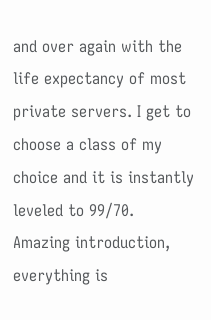and over again with the life expectancy of most private servers. I get to choose a class of my choice and it is instantly leveled to 99/70.
Amazing introduction, everything is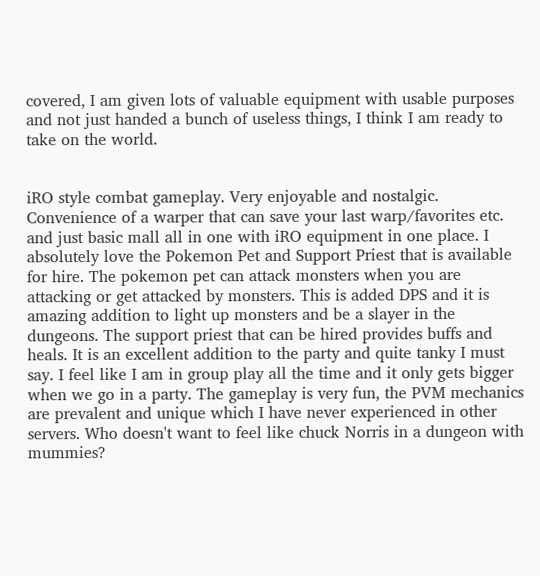covered, I am given lots of valuable equipment with usable purposes and not just handed a bunch of useless things, I think I am ready to take on the world.


iRO style combat gameplay. Very enjoyable and nostalgic. Convenience of a warper that can save your last warp/favorites etc. and just basic mall all in one with iRO equipment in one place. I absolutely love the Pokemon Pet and Support Priest that is available for hire. The pokemon pet can attack monsters when you are attacking or get attacked by monsters. This is added DPS and it is amazing addition to light up monsters and be a slayer in the dungeons. The support priest that can be hired provides buffs and heals. It is an excellent addition to the party and quite tanky I must say. I feel like I am in group play all the time and it only gets bigger when we go in a party. The gameplay is very fun, the PVM mechanics are prevalent and unique which I have never experienced in other servers. Who doesn't want to feel like chuck Norris in a dungeon with mummies?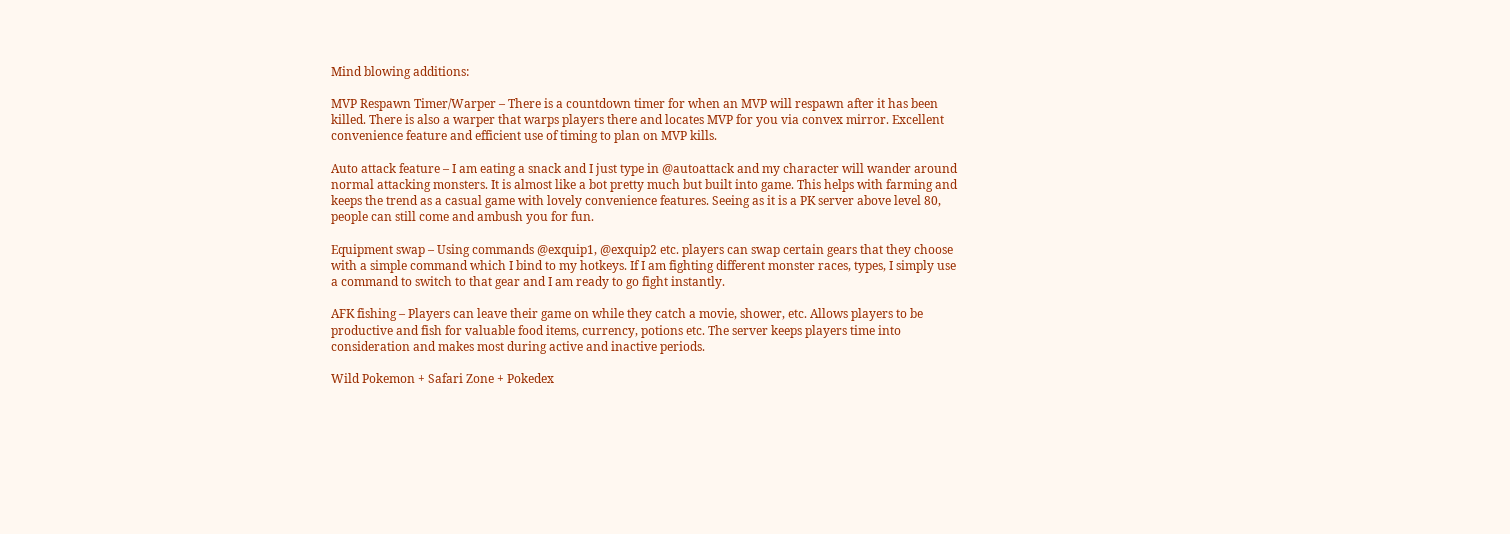Mind blowing additions:

MVP Respawn Timer/Warper – There is a countdown timer for when an MVP will respawn after it has been killed. There is also a warper that warps players there and locates MVP for you via convex mirror. Excellent convenience feature and efficient use of timing to plan on MVP kills.

Auto attack feature – I am eating a snack and I just type in @autoattack and my character will wander around normal attacking monsters. It is almost like a bot pretty much but built into game. This helps with farming and keeps the trend as a casual game with lovely convenience features. Seeing as it is a PK server above level 80, people can still come and ambush you for fun.

Equipment swap – Using commands @exquip1, @exquip2 etc. players can swap certain gears that they choose with a simple command which I bind to my hotkeys. If I am fighting different monster races, types, I simply use a command to switch to that gear and I am ready to go fight instantly.

AFK fishing – Players can leave their game on while they catch a movie, shower, etc. Allows players to be productive and fish for valuable food items, currency, potions etc. The server keeps players time into consideration and makes most during active and inactive periods.

Wild Pokemon + Safari Zone + Pokedex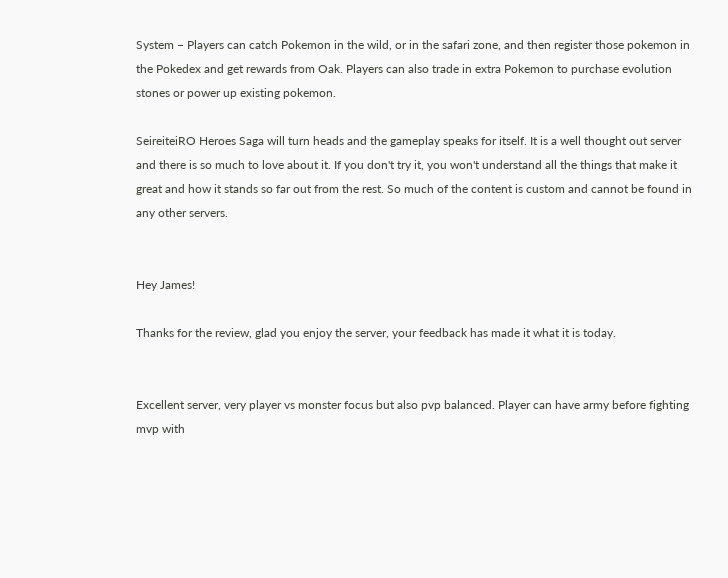System – Players can catch Pokemon in the wild, or in the safari zone, and then register those pokemon in the Pokedex and get rewards from Oak. Players can also trade in extra Pokemon to purchase evolution stones or power up existing pokemon.

SeireiteiRO Heroes Saga will turn heads and the gameplay speaks for itself. It is a well thought out server and there is so much to love about it. If you don't try it, you won't understand all the things that make it great and how it stands so far out from the rest. So much of the content is custom and cannot be found in any other servers.


Hey James!

Thanks for the review, glad you enjoy the server, your feedback has made it what it is today.


Excellent server, very player vs monster focus but also pvp balanced. Player can have army before fighting mvp with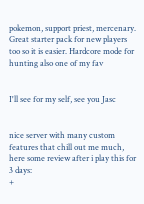pokemon, support priest, mercenary. Great starter pack for new players too so it is easier. Hardcore mode for hunting also one of my fav


I'll see for my self, see you Jasc


nice server with many custom features that chill out me much, here some review after i play this for 3 days:
+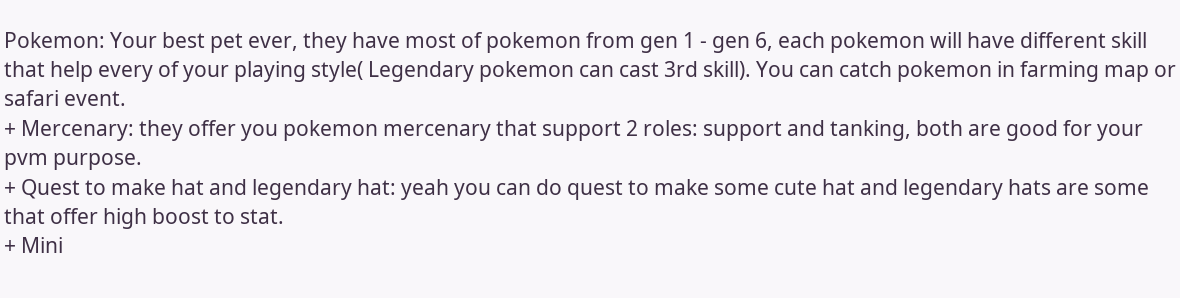Pokemon: Your best pet ever, they have most of pokemon from gen 1 - gen 6, each pokemon will have different skill that help every of your playing style( Legendary pokemon can cast 3rd skill). You can catch pokemon in farming map or safari event.
+ Mercenary: they offer you pokemon mercenary that support 2 roles: support and tanking, both are good for your pvm purpose.
+ Quest to make hat and legendary hat: yeah you can do quest to make some cute hat and legendary hats are some that offer high boost to stat.
+ Mini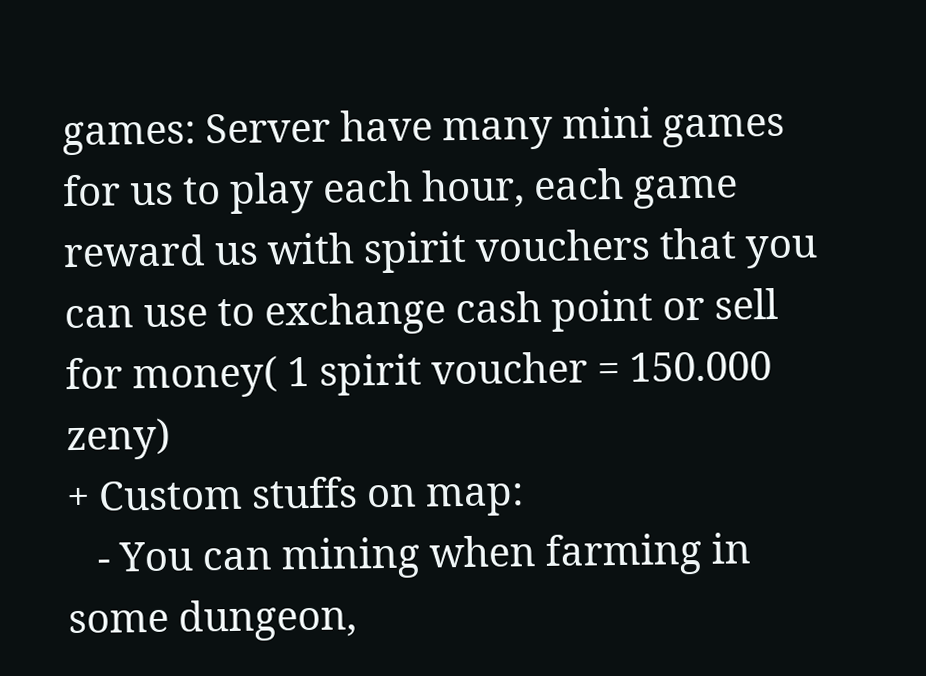games: Server have many mini games for us to play each hour, each game reward us with spirit vouchers that you can use to exchange cash point or sell for money( 1 spirit voucher = 150.000 zeny)
+ Custom stuffs on map:
   - You can mining when farming in some dungeon,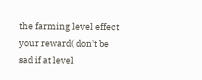the farming level effect your reward( don't be sad if at level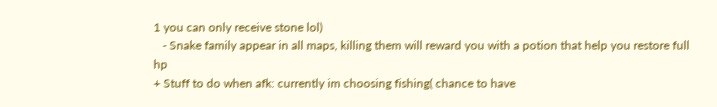1 you can only receive stone lol)
   - Snake family appear in all maps, killing them will reward you with a potion that help you restore full hp
+ Stuff to do when afk: currently im choosing fishing( chance to have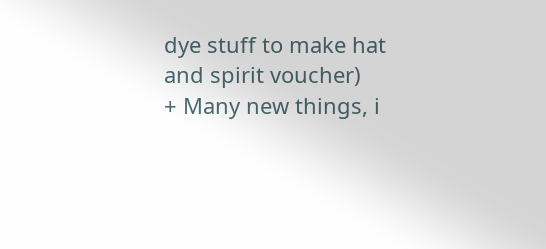dye stuff to make hat and spirit voucher)
+ Many new things, i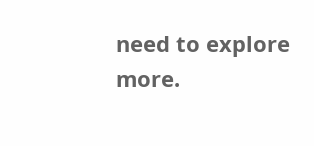need to explore more.